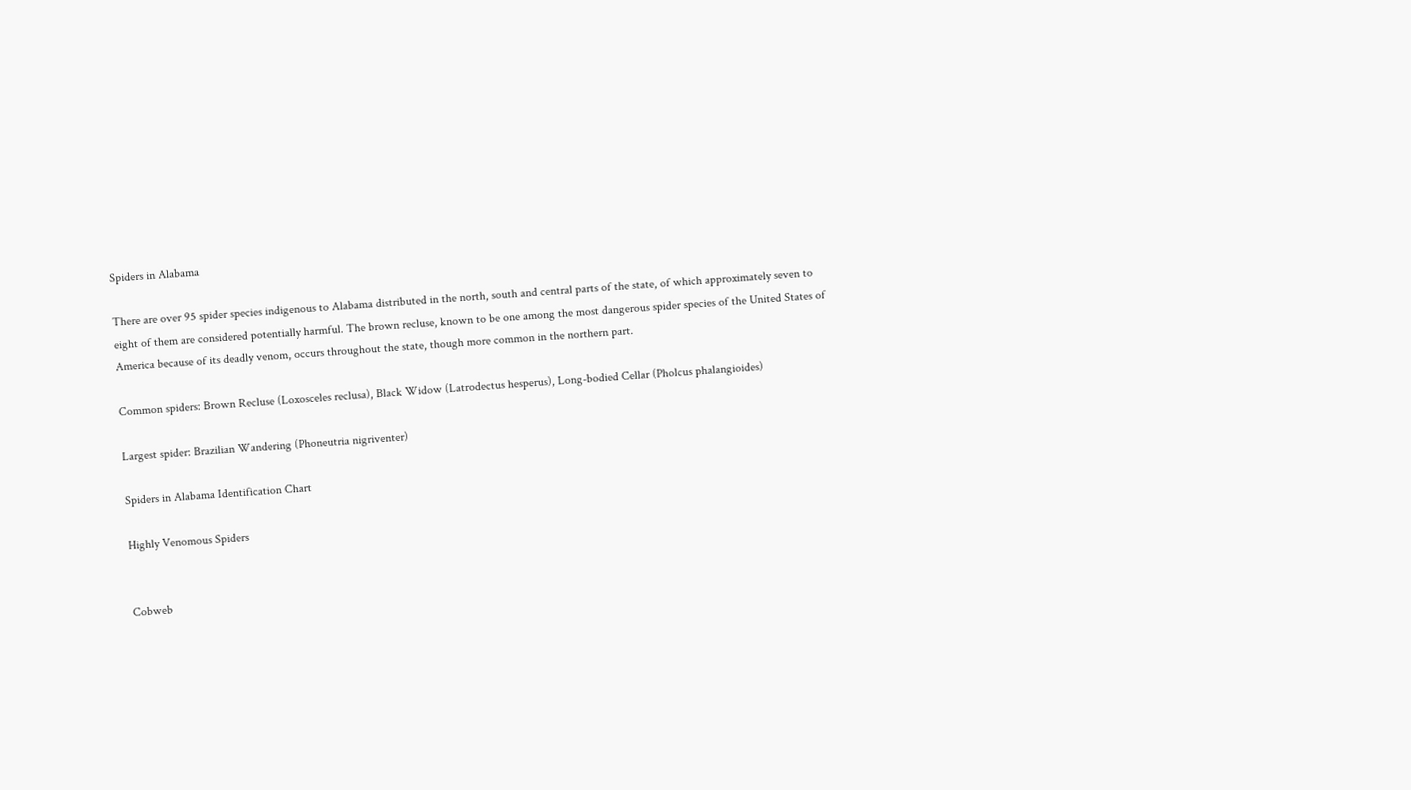Spiders in Alabama

There are over 95 spider species indigenous to Alabama distributed in the north, south and central parts of the state, of which approximately seven to eight of them are considered potentially harmful. The brown recluse, known to be one among the most dangerous spider species of the United States of America because of its deadly venom, occurs throughout the state, though more common in the northern part.

Common spiders: Brown Recluse (Loxosceles reclusa), Black Widow (Latrodectus hesperus), Long-bodied Cellar (Pholcus phalangioides)

Largest spider: Brazilian Wandering (Phoneutria nigriventer)

Spiders in Alabama Identification Chart

Highly Venomous Spiders


Cobweb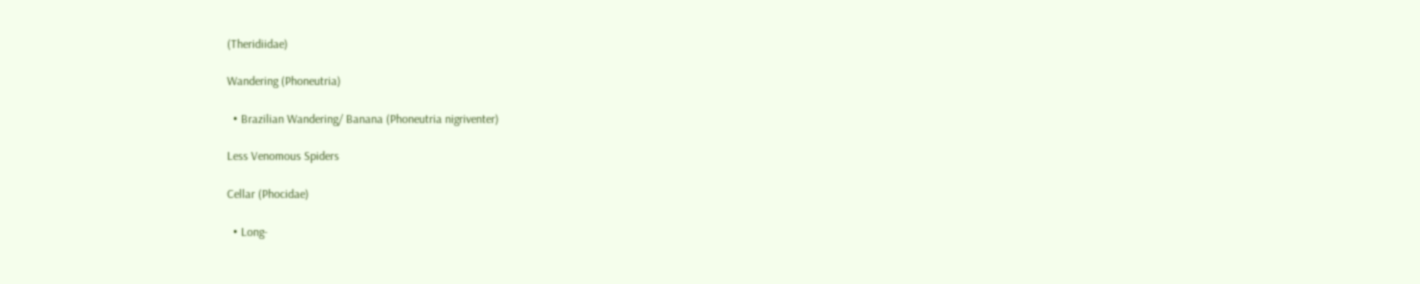(Theridiidae)

Wandering (Phoneutria)

  • Brazilian Wandering/ Banana (Phoneutria nigriventer)

Less Venomous Spiders

Cellar (Phocidae)

  • Long-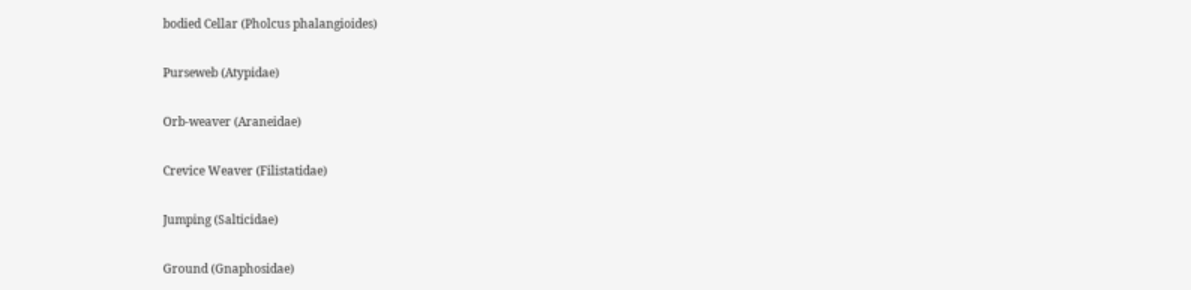bodied Cellar (Pholcus phalangioides)

Purseweb (Atypidae)

Orb-weaver (Araneidae)

Crevice Weaver (Filistatidae)

Jumping (Salticidae)

Ground (Gnaphosidae)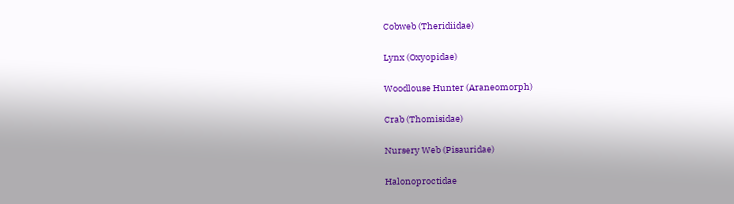Cobweb (Theridiidae)

Lynx (Oxyopidae)

Woodlouse Hunter (Araneomorph)

Crab (Thomisidae)

Nursery Web (Pisauridae)

Halonoproctidae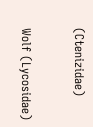(Ctenizidae)

Wolf (Lycosidae)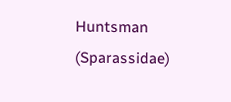Huntsman (Sparassidae)